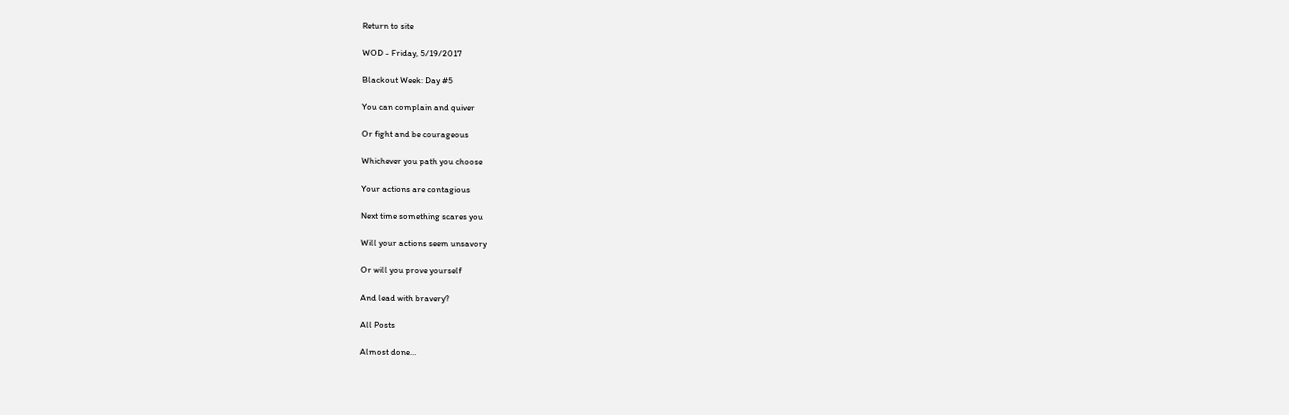Return to site

WOD - Friday, 5/19/2017

Blackout Week: Day #5

You can complain and quiver

Or fight and be courageous

Whichever you path you choose

Your actions are contagious

Next time something scares you

Will your actions seem unsavory

Or will you prove yourself

And lead with bravery?

All Posts

Almost done…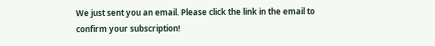We just sent you an email. Please click the link in the email to confirm your subscription!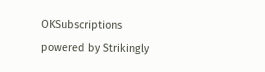OKSubscriptions powered by Strikingly